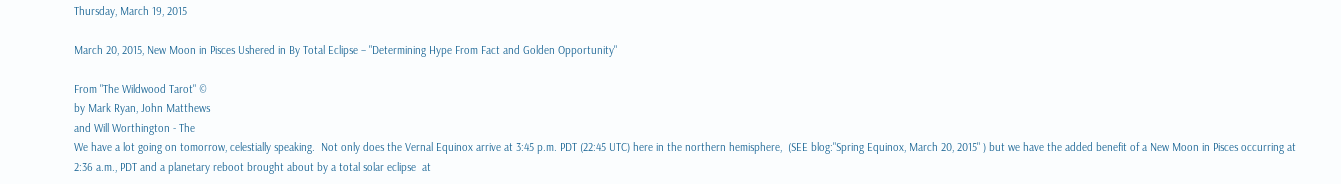Thursday, March 19, 2015

March 20, 2015, New Moon in Pisces Ushered in By Total Eclipse – "Determining Hype From Fact and Golden Opportunity"

From "The Wildwood Tarot" ©
by Mark Ryan, John Matthews
and Will Worthington - The
We have a lot going on tomorrow, celestially speaking.  Not only does the Vernal Equinox arrive at 3:45 p.m. PDT (22:45 UTC) here in the northern hemisphere,  (SEE blog:"Spring Equinox, March 20, 2015" ) but we have the added benefit of a New Moon in Pisces occurring at 2:36 a.m., PDT and a planetary reboot brought about by a total solar eclipse  at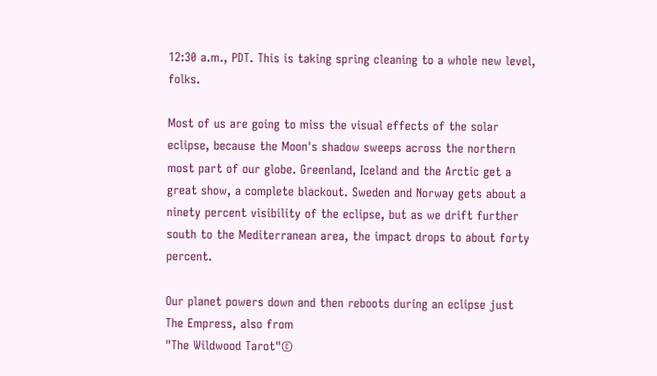12:30 a.m., PDT. This is taking spring cleaning to a whole new level, folks.

Most of us are going to miss the visual effects of the solar eclipse, because the Moon's shadow sweeps across the northern most part of our globe. Greenland, Iceland and the Arctic get a great show, a complete blackout. Sweden and Norway gets about a ninety percent visibility of the eclipse, but as we drift further south to the Mediterranean area, the impact drops to about forty percent.

Our planet powers down and then reboots during an eclipse just
The Empress, also from
"The Wildwood Tarot"©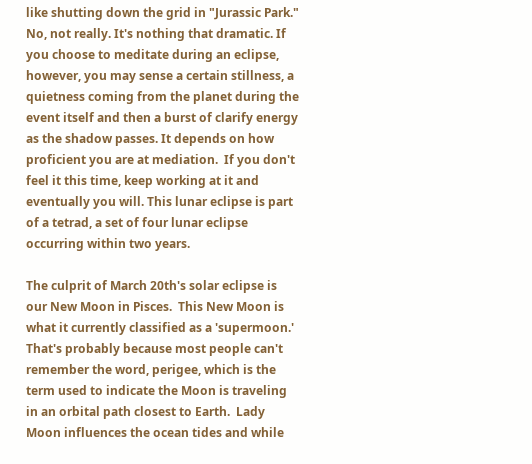like shutting down the grid in "Jurassic Park." No, not really. It's nothing that dramatic. If you choose to meditate during an eclipse, however, you may sense a certain stillness, a quietness coming from the planet during the event itself and then a burst of clarify energy as the shadow passes. It depends on how proficient you are at mediation.  If you don't feel it this time, keep working at it and eventually you will. This lunar eclipse is part of a tetrad, a set of four lunar eclipse occurring within two years.

The culprit of March 20th's solar eclipse is our New Moon in Pisces.  This New Moon is what it currently classified as a 'supermoon.' That's probably because most people can't remember the word, perigee, which is the term used to indicate the Moon is traveling in an orbital path closest to Earth.  Lady Moon influences the ocean tides and while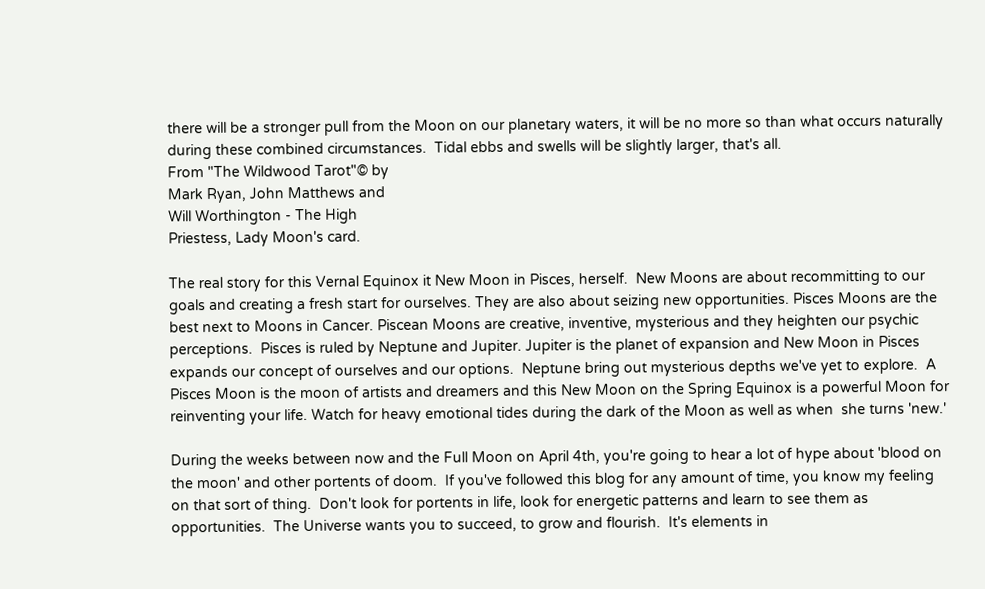there will be a stronger pull from the Moon on our planetary waters, it will be no more so than what occurs naturally during these combined circumstances.  Tidal ebbs and swells will be slightly larger, that's all.
From "The Wildwood Tarot"© by
Mark Ryan, John Matthews and
Will Worthington - The High
Priestess, Lady Moon's card.

The real story for this Vernal Equinox it New Moon in Pisces, herself.  New Moons are about recommitting to our goals and creating a fresh start for ourselves. They are also about seizing new opportunities. Pisces Moons are the best next to Moons in Cancer. Piscean Moons are creative, inventive, mysterious and they heighten our psychic perceptions.  Pisces is ruled by Neptune and Jupiter. Jupiter is the planet of expansion and New Moon in Pisces expands our concept of ourselves and our options.  Neptune bring out mysterious depths we've yet to explore.  A Pisces Moon is the moon of artists and dreamers and this New Moon on the Spring Equinox is a powerful Moon for reinventing your life. Watch for heavy emotional tides during the dark of the Moon as well as when  she turns 'new.'

During the weeks between now and the Full Moon on April 4th, you're going to hear a lot of hype about 'blood on the moon' and other portents of doom.  If you've followed this blog for any amount of time, you know my feeling on that sort of thing.  Don't look for portents in life, look for energetic patterns and learn to see them as opportunities.  The Universe wants you to succeed, to grow and flourish.  It's elements in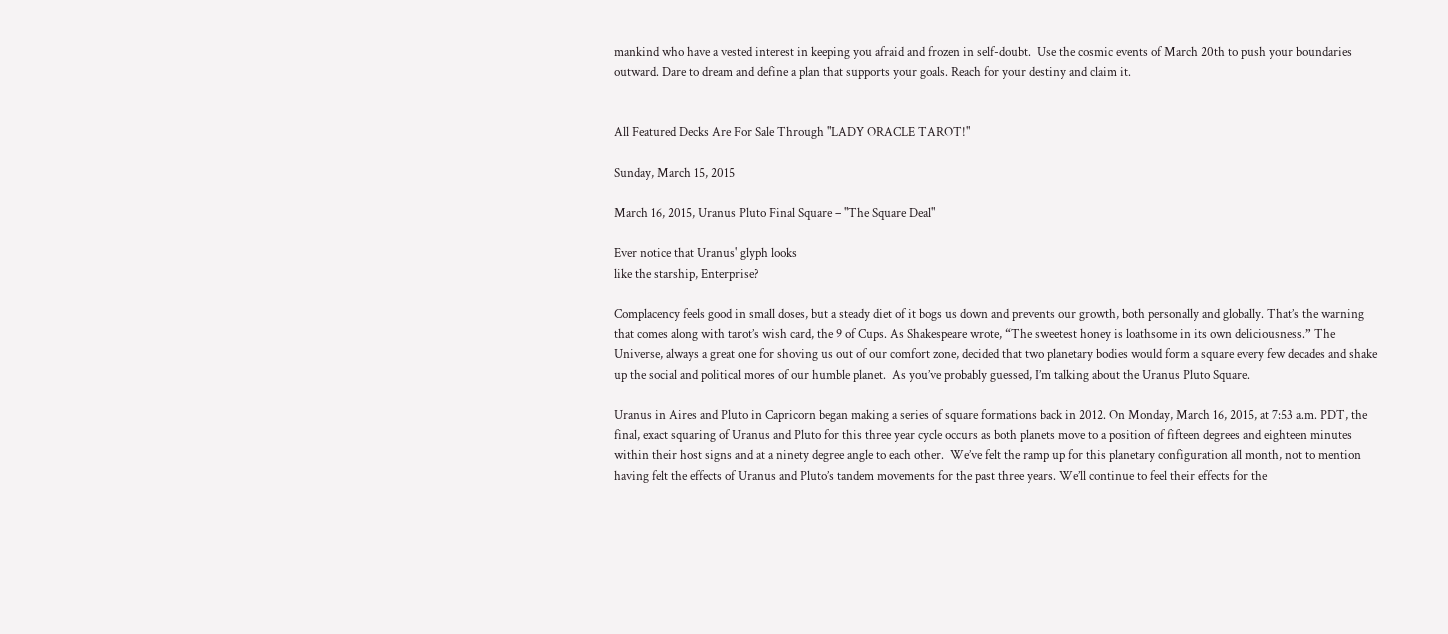mankind who have a vested interest in keeping you afraid and frozen in self-doubt.  Use the cosmic events of March 20th to push your boundaries outward. Dare to dream and define a plan that supports your goals. Reach for your destiny and claim it.


All Featured Decks Are For Sale Through "LADY ORACLE TAROT!"

Sunday, March 15, 2015

March 16, 2015, Uranus Pluto Final Square – "The Square Deal"

Ever notice that Uranus' glyph looks
like the starship, Enterprise?

Complacency feels good in small doses, but a steady diet of it bogs us down and prevents our growth, both personally and globally. That’s the warning that comes along with tarot’s wish card, the 9 of Cups. As Shakespeare wrote, “The sweetest honey is loathsome in its own deliciousness.” The Universe, always a great one for shoving us out of our comfort zone, decided that two planetary bodies would form a square every few decades and shake up the social and political mores of our humble planet.  As you’ve probably guessed, I’m talking about the Uranus Pluto Square.

Uranus in Aires and Pluto in Capricorn began making a series of square formations back in 2012. On Monday, March 16, 2015, at 7:53 a.m. PDT, the final, exact squaring of Uranus and Pluto for this three year cycle occurs as both planets move to a position of fifteen degrees and eighteen minutes within their host signs and at a ninety degree angle to each other.  We’ve felt the ramp up for this planetary configuration all month, not to mention having felt the effects of Uranus and Pluto’s tandem movements for the past three years. We’ll continue to feel their effects for the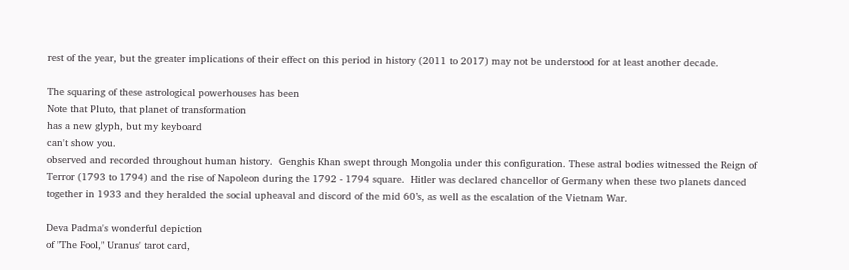rest of the year, but the greater implications of their effect on this period in history (2011 to 2017) may not be understood for at least another decade.

The squaring of these astrological powerhouses has been
Note that Pluto, that planet of transformation
has a new glyph, but my keyboard
can't show you.
observed and recorded throughout human history.  Genghis Khan swept through Mongolia under this configuration. These astral bodies witnessed the Reign of Terror (1793 to 1794) and the rise of Napoleon during the 1792 - 1794 square.  Hitler was declared chancellor of Germany when these two planets danced together in 1933 and they heralded the social upheaval and discord of the mid 60’s, as well as the escalation of the Vietnam War.

Deva Padma's wonderful depiction
of "The Fool," Uranus' tarot card,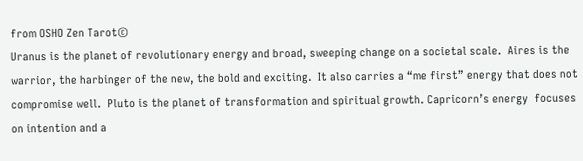from OSHO Zen Tarot©
Uranus is the planet of revolutionary energy and broad, sweeping change on a societal scale.  Aires is the warrior, the harbinger of the new, the bold and exciting.  It also carries a “me first” energy that does not compromise well.  Pluto is the planet of transformation and spiritual growth. Capricorn’s energy  focuses on intention and a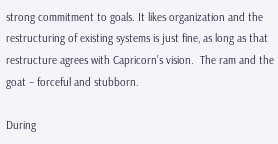strong commitment to goals. It likes organization and the restructuring of existing systems is just fine, as long as that restructure agrees with Capricorn’s vision.  The ram and the goat – forceful and stubborn.

During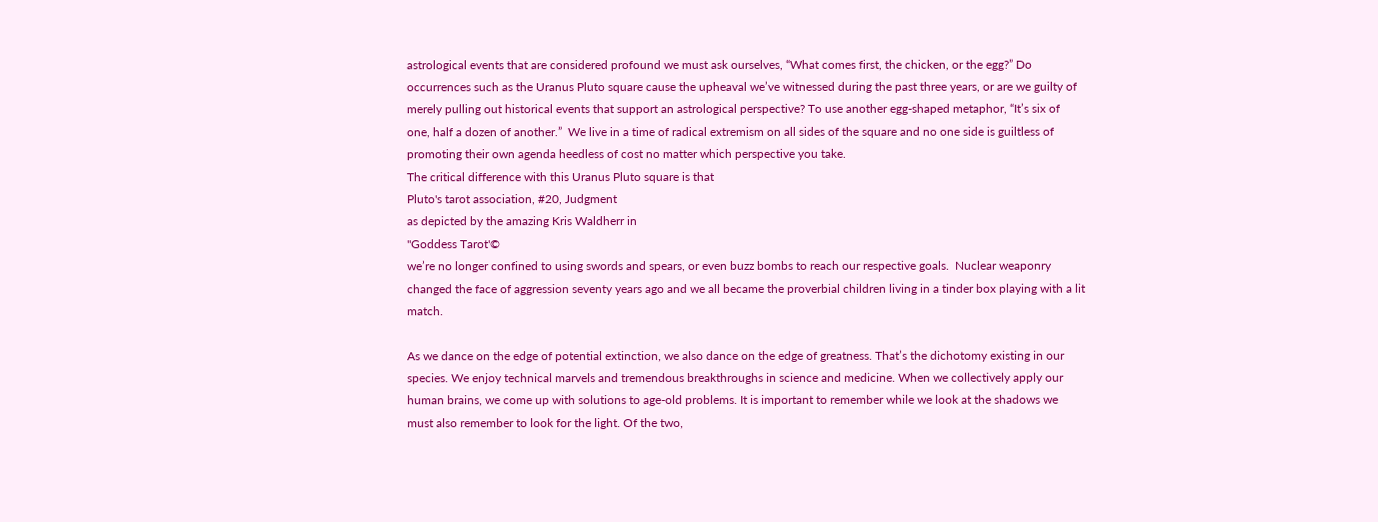astrological events that are considered profound we must ask ourselves, “What comes first, the chicken, or the egg?” Do occurrences such as the Uranus Pluto square cause the upheaval we’ve witnessed during the past three years, or are we guilty of merely pulling out historical events that support an astrological perspective? To use another egg-shaped metaphor, “It’s six of one, half a dozen of another.”  We live in a time of radical extremism on all sides of the square and no one side is guiltless of promoting their own agenda heedless of cost no matter which perspective you take.
The critical difference with this Uranus Pluto square is that
Pluto's tarot association, #20, Judgment
as depicted by the amazing Kris Waldherr in
"Goddess Tarot'©
we’re no longer confined to using swords and spears, or even buzz bombs to reach our respective goals.  Nuclear weaponry changed the face of aggression seventy years ago and we all became the proverbial children living in a tinder box playing with a lit match.

As we dance on the edge of potential extinction, we also dance on the edge of greatness. That’s the dichotomy existing in our species. We enjoy technical marvels and tremendous breakthroughs in science and medicine. When we collectively apply our human brains, we come up with solutions to age-old problems. It is important to remember while we look at the shadows we must also remember to look for the light. Of the two,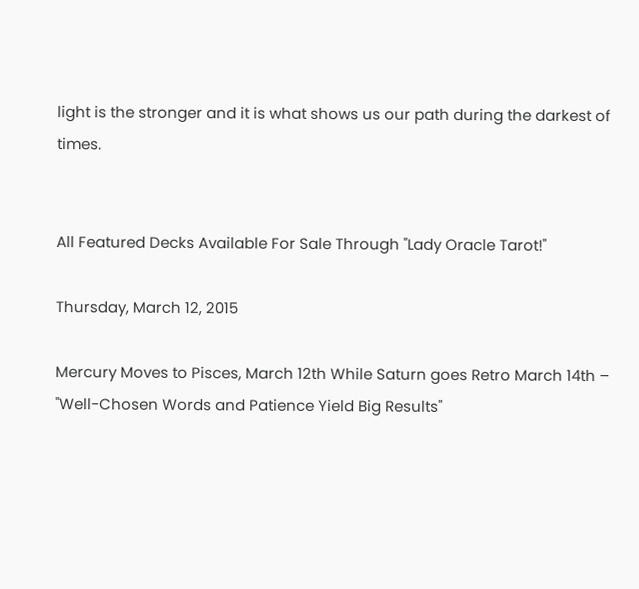light is the stronger and it is what shows us our path during the darkest of times.


All Featured Decks Available For Sale Through "Lady Oracle Tarot!"

Thursday, March 12, 2015

Mercury Moves to Pisces, March 12th While Saturn goes Retro March 14th – "Well-Chosen Words and Patience Yield Big Results"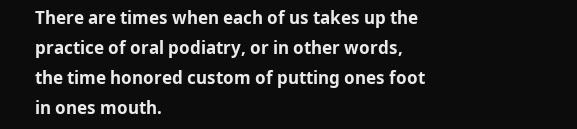There are times when each of us takes up the practice of oral podiatry, or in other words, the time honored custom of putting ones foot in ones mouth.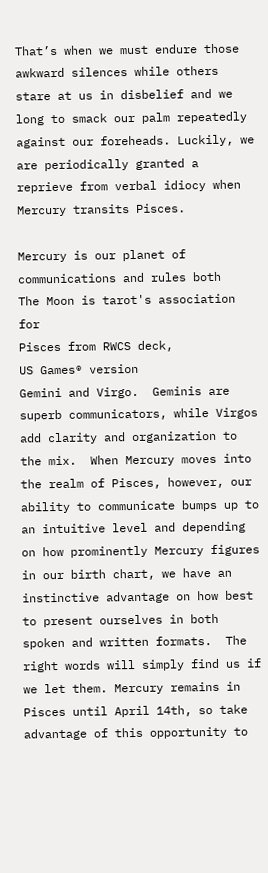That’s when we must endure those awkward silences while others stare at us in disbelief and we long to smack our palm repeatedly against our foreheads. Luckily, we are periodically granted a reprieve from verbal idiocy when Mercury transits Pisces.

Mercury is our planet of communications and rules both
The Moon is tarot's association for
Pisces from RWCS deck,
US Games® version
Gemini and Virgo.  Geminis are superb communicators, while Virgos add clarity and organization to the mix.  When Mercury moves into the realm of Pisces, however, our ability to communicate bumps up to an intuitive level and depending on how prominently Mercury figures in our birth chart, we have an instinctive advantage on how best to present ourselves in both spoken and written formats.  The right words will simply find us if we let them. Mercury remains in Pisces until April 14th, so take advantage of this opportunity to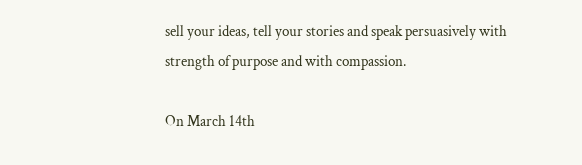sell your ideas, tell your stories and speak persuasively with strength of purpose and with compassion.

On March 14th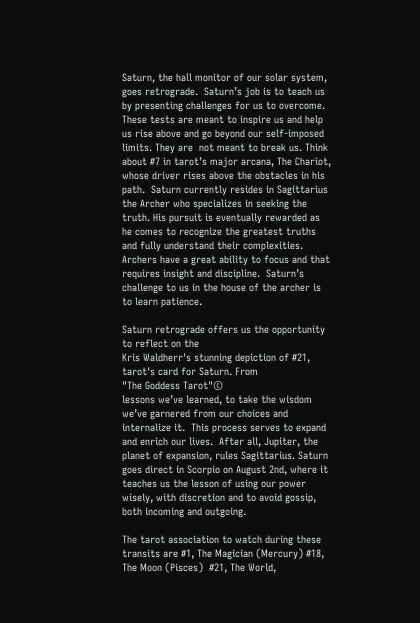Saturn, the hall monitor of our solar system, goes retrograde.  Saturn’s job is to teach us by presenting challenges for us to overcome.  These tests are meant to inspire us and help us rise above and go beyond our self-imposed limits. They are  not meant to break us. Think about #7 in tarot’s major arcana, The Chariot, whose driver rises above the obstacles in his path.  Saturn currently resides in Sagittarius the Archer who specializes in seeking the truth. His pursuit is eventually rewarded as he comes to recognize the greatest truths and fully understand their complexities.  Archers have a great ability to focus and that requires insight and discipline.  Saturn’s challenge to us in the house of the archer is to learn patience.

Saturn retrograde offers us the opportunity to reflect on the
Kris Waldherr's stunning depiction of #21,
tarot's card for Saturn. From
"The Goddess Tarot"©
lessons we’ve learned, to take the wisdom we’ve garnered from our choices and internalize it.  This process serves to expand and enrich our lives.  After all, Jupiter, the planet of expansion, rules Sagittarius. Saturn goes direct in Scorpio on August 2nd, where it teaches us the lesson of using our power wisely, with discretion and to avoid gossip, both incoming and outgoing.

The tarot association to watch during these transits are #1, The Magician (Mercury) #18, The Moon (Pisces)  #21, The World,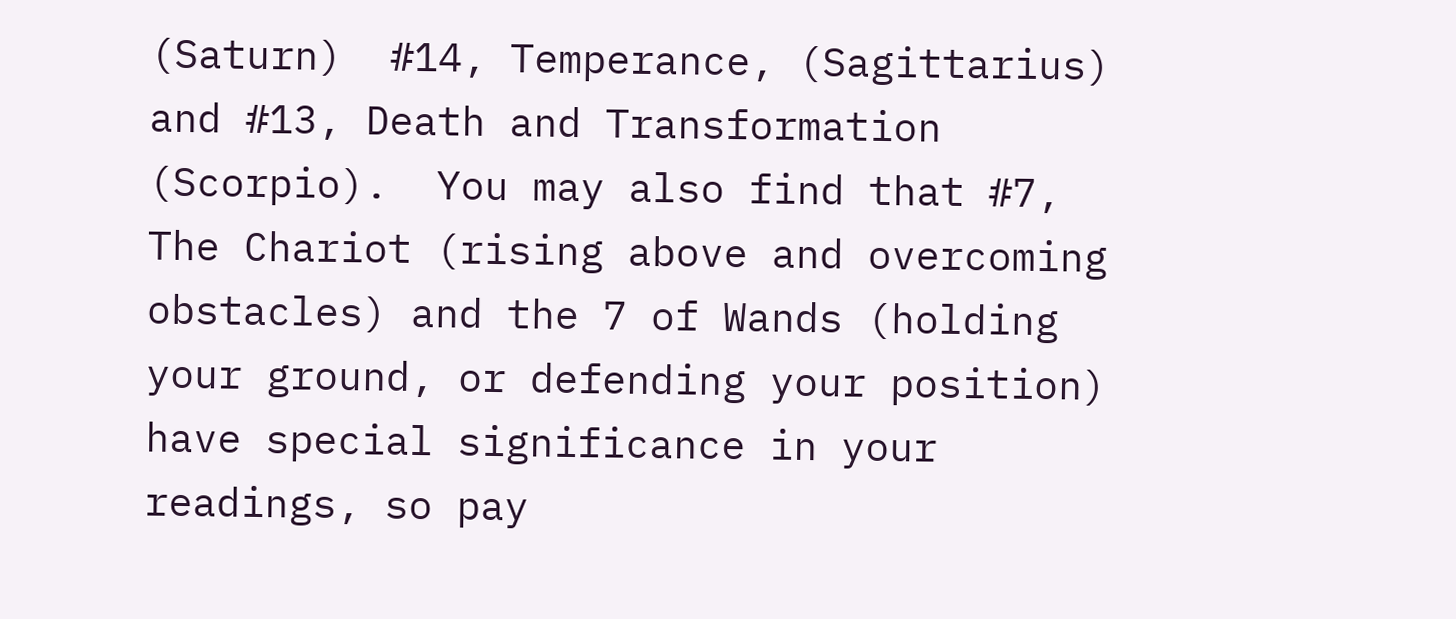(Saturn)  #14, Temperance, (Sagittarius) and #13, Death and Transformation (Scorpio).  You may also find that #7, The Chariot (rising above and overcoming obstacles) and the 7 of Wands (holding your ground, or defending your position) have special significance in your readings, so pay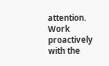attention.
Work proactively with the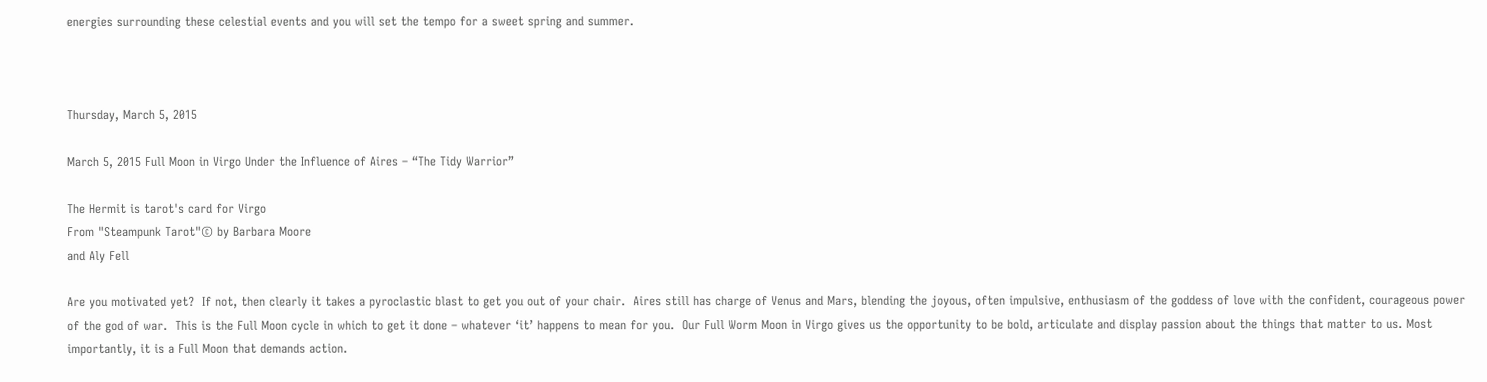energies surrounding these celestial events and you will set the tempo for a sweet spring and summer.



Thursday, March 5, 2015

March 5, 2015 Full Moon in Virgo Under the Influence of Aires – “The Tidy Warrior”

The Hermit is tarot's card for Virgo
From "Steampunk Tarot"© by Barbara Moore
and Aly Fell

Are you motivated yet?  If not, then clearly it takes a pyroclastic blast to get you out of your chair.  Aires still has charge of Venus and Mars, blending the joyous, often impulsive, enthusiasm of the goddess of love with the confident, courageous power of the god of war.  This is the Full Moon cycle in which to get it done – whatever ‘it’ happens to mean for you.  Our Full Worm Moon in Virgo gives us the opportunity to be bold, articulate and display passion about the things that matter to us. Most importantly, it is a Full Moon that demands action.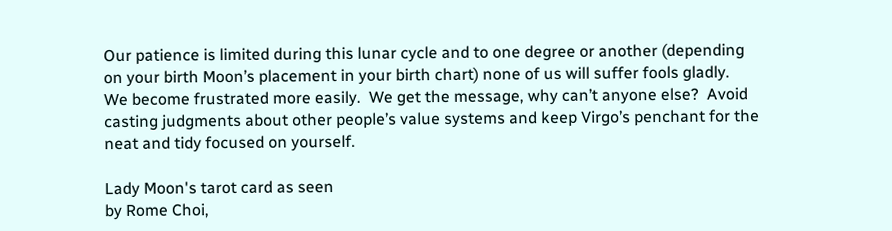Our patience is limited during this lunar cycle and to one degree or another (depending on your birth Moon’s placement in your birth chart) none of us will suffer fools gladly.  We become frustrated more easily.  We get the message, why can’t anyone else?  Avoid casting judgments about other people’s value systems and keep Virgo’s penchant for the neat and tidy focused on yourself.

Lady Moon's tarot card as seen
by Rome Choi,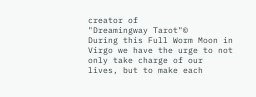creator of
"Dreamingway Tarot"©
During this Full Worm Moon in Virgo we have the urge to not only take charge of our lives, but to make each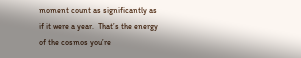moment count as significantly as if it were a year.  That’s the energy of the cosmos you’re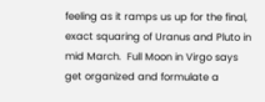feeling as it ramps us up for the final, exact squaring of Uranus and Pluto in mid March.  Full Moon in Virgo says get organized and formulate a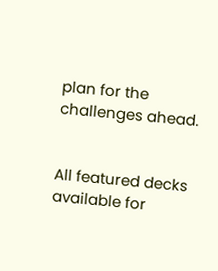plan for the challenges ahead.


All featured decks available for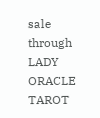sale through LADY ORACLE TAROT